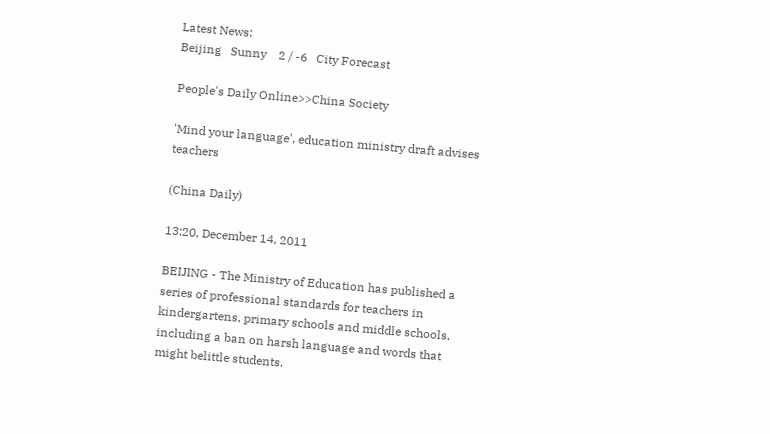Latest News:
Beijing   Sunny    2 / -6   City Forecast

People's Daily Online>>China Society

'Mind your language', education ministry draft advises teachers

(China Daily)

13:20, December 14, 2011

BEIJING - The Ministry of Education has published a series of professional standards for teachers in kindergartens, primary schools and middle schools, including a ban on harsh language and words that might belittle students.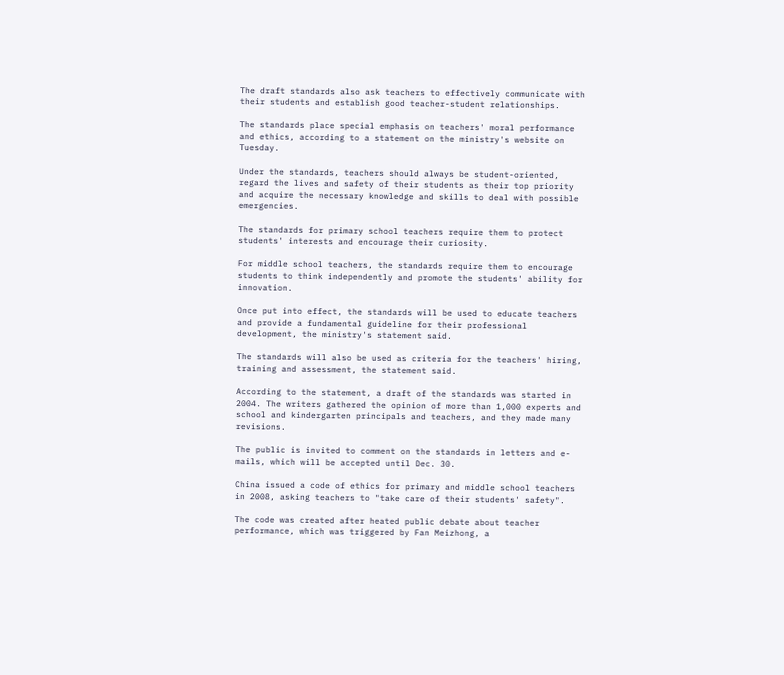The draft standards also ask teachers to effectively communicate with their students and establish good teacher-student relationships.

The standards place special emphasis on teachers' moral performance and ethics, according to a statement on the ministry's website on Tuesday.

Under the standards, teachers should always be student-oriented, regard the lives and safety of their students as their top priority and acquire the necessary knowledge and skills to deal with possible emergencies.

The standards for primary school teachers require them to protect students' interests and encourage their curiosity.

For middle school teachers, the standards require them to encourage students to think independently and promote the students' ability for innovation.

Once put into effect, the standards will be used to educate teachers and provide a fundamental guideline for their professional development, the ministry's statement said.

The standards will also be used as criteria for the teachers' hiring, training and assessment, the statement said.

According to the statement, a draft of the standards was started in 2004. The writers gathered the opinion of more than 1,000 experts and school and kindergarten principals and teachers, and they made many revisions.

The public is invited to comment on the standards in letters and e-mails, which will be accepted until Dec. 30.

China issued a code of ethics for primary and middle school teachers in 2008, asking teachers to "take care of their students' safety".

The code was created after heated public debate about teacher performance, which was triggered by Fan Meizhong, a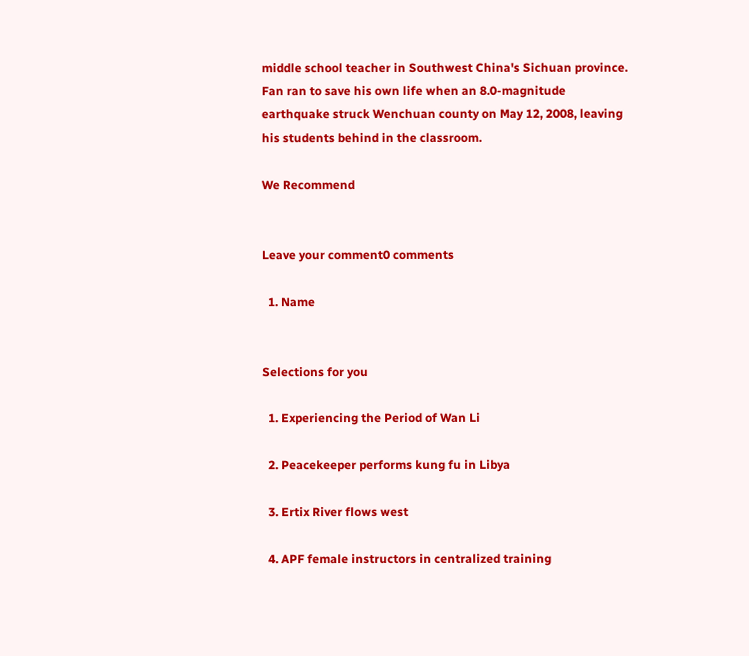middle school teacher in Southwest China's Sichuan province. Fan ran to save his own life when an 8.0-magnitude earthquake struck Wenchuan county on May 12, 2008, leaving his students behind in the classroom.

We Recommend


Leave your comment0 comments

  1. Name


Selections for you

  1. Experiencing the Period of Wan Li

  2. Peacekeeper performs kung fu in Libya

  3. Ertix River flows west

  4. APF female instructors in centralized training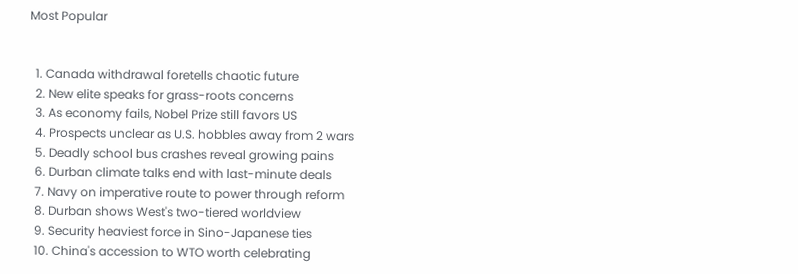Most Popular


  1. Canada withdrawal foretells chaotic future
  2. New elite speaks for grass-roots concerns
  3. As economy fails, Nobel Prize still favors US
  4. Prospects unclear as U.S. hobbles away from 2 wars
  5. Deadly school bus crashes reveal growing pains
  6. Durban climate talks end with last-minute deals
  7. Navy on imperative route to power through reform
  8. Durban shows West's two-tiered worldview
  9. Security heaviest force in Sino-Japanese ties
  10. China's accession to WTO worth celebrating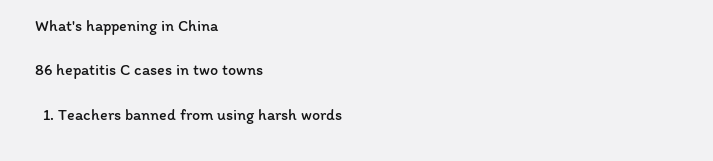What's happening in China

86 hepatitis C cases in two towns

  1. Teachers banned from using harsh words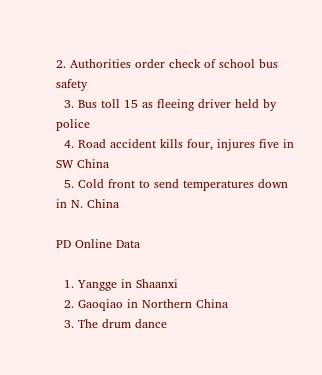2. Authorities order check of school bus safety
  3. Bus toll 15 as fleeing driver held by police
  4. Road accident kills four, injures five in SW China
  5. Cold front to send temperatures down in N. China

PD Online Data

  1. Yangge in Shaanxi
  2. Gaoqiao in Northern China
  3. The drum dance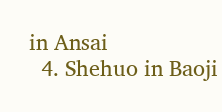in Ansai
  4. Shehuo in Baoji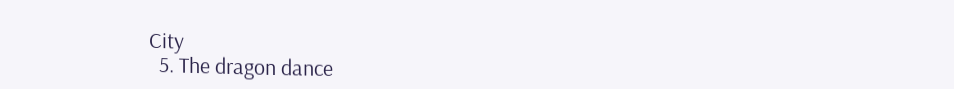City
  5. The dragon dance